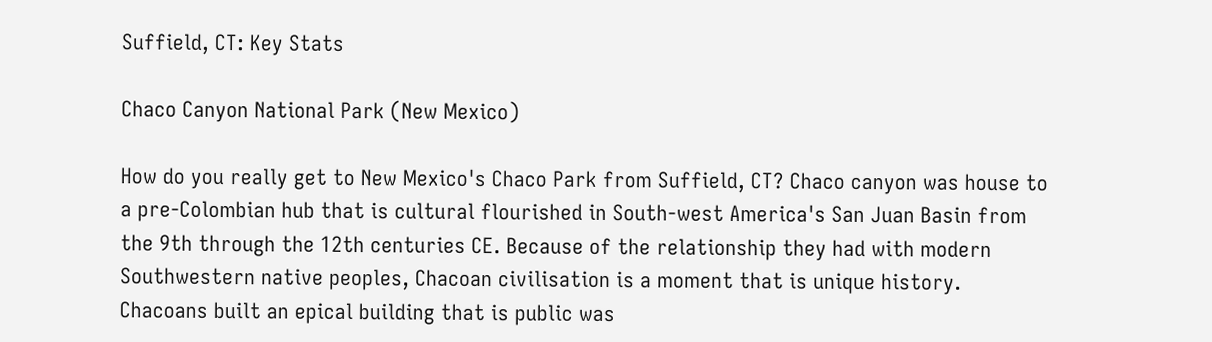Suffield, CT: Key Stats

Chaco Canyon National Park (New Mexico)

How do you really get to New Mexico's Chaco Park from Suffield, CT? Chaco canyon was house to a pre-Colombian hub that is cultural flourished in South-west America's San Juan Basin from the 9th through the 12th centuries CE. Because of the relationship they had with modern Southwestern native peoples, Chacoan civilisation is a moment that is unique history. Chacoans built an epical building that is public was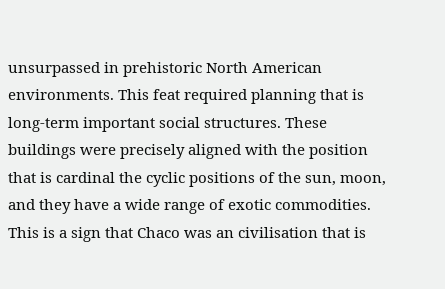unsurpassed in prehistoric North American environments. This feat required planning that is long-term important social structures. These buildings were precisely aligned with the position that is cardinal the cyclic positions of the sun, moon, and they have a wide range of exotic commodities. This is a sign that Chaco was an civilisation that is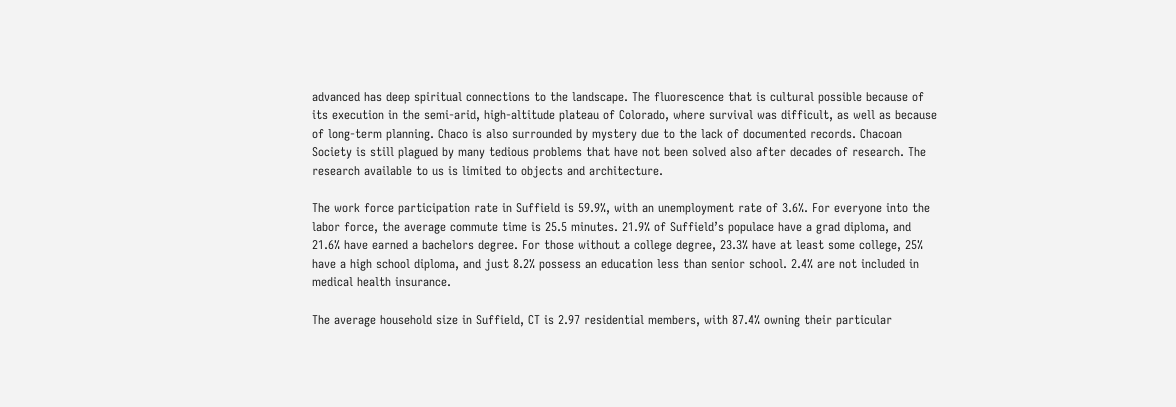advanced has deep spiritual connections to the landscape. The fluorescence that is cultural possible because of its execution in the semi-arid, high-altitude plateau of Colorado, where survival was difficult, as well as because of long-term planning. Chaco is also surrounded by mystery due to the lack of documented records. Chacoan Society is still plagued by many tedious problems that have not been solved also after decades of research. The research available to us is limited to objects and architecture.

The work force participation rate in Suffield is 59.9%, with an unemployment rate of 3.6%. For everyone into the labor force, the average commute time is 25.5 minutes. 21.9% of Suffield’s populace have a grad diploma, and 21.6% have earned a bachelors degree. For those without a college degree, 23.3% have at least some college, 25% have a high school diploma, and just 8.2% possess an education less than senior school. 2.4% are not included in medical health insurance.

The average household size in Suffield, CT is 2.97 residential members, with 87.4% owning their particular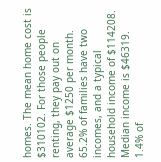homes. The mean home cost is $310102. For those people renting, they pay out on average $1250 per month. 65.2% of families have two incomes, and a typical household income of $114208. Median income is $46319. 1.4% of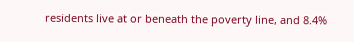residents live at or beneath the poverty line, and 8.4%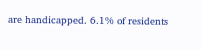are handicapped. 6.1% of residents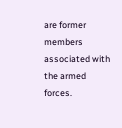are former members associated with the armed forces.